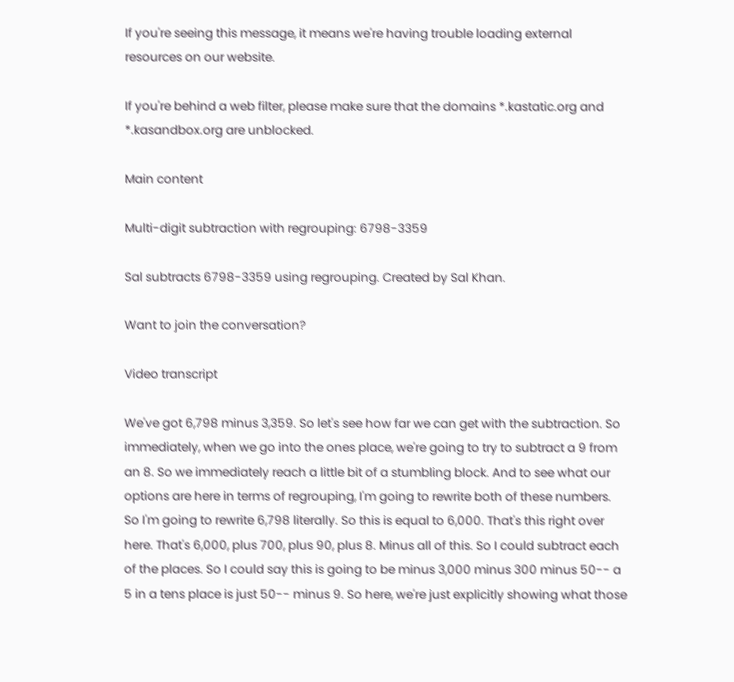If you're seeing this message, it means we're having trouble loading external resources on our website.

If you're behind a web filter, please make sure that the domains *.kastatic.org and *.kasandbox.org are unblocked.

Main content

Multi-digit subtraction with regrouping: 6798-3359

Sal subtracts 6798-3359 using regrouping. Created by Sal Khan.

Want to join the conversation?

Video transcript

We've got 6,798 minus 3,359. So let's see how far we can get with the subtraction. So immediately, when we go into the ones place, we're going to try to subtract a 9 from an 8. So we immediately reach a little bit of a stumbling block. And to see what our options are here in terms of regrouping, I'm going to rewrite both of these numbers. So I'm going to rewrite 6,798 literally. So this is equal to 6,000. That's this right over here. That's 6,000, plus 700, plus 90, plus 8. Minus all of this. So I could subtract each of the places. So I could say this is going to be minus 3,000 minus 300 minus 50-- a 5 in a tens place is just 50-- minus 9. So here, we're just explicitly showing what those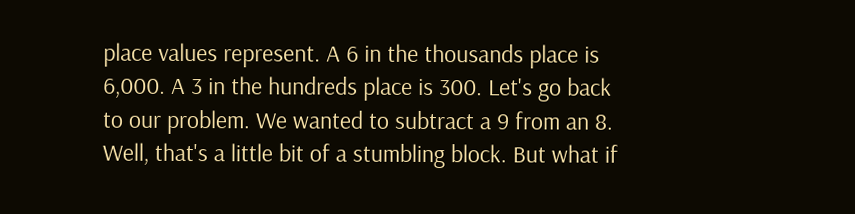place values represent. A 6 in the thousands place is 6,000. A 3 in the hundreds place is 300. Let's go back to our problem. We wanted to subtract a 9 from an 8. Well, that's a little bit of a stumbling block. But what if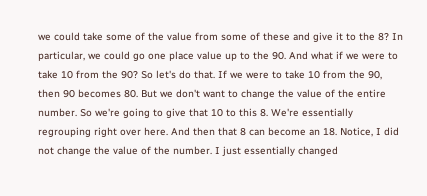we could take some of the value from some of these and give it to the 8? In particular, we could go one place value up to the 90. And what if we were to take 10 from the 90? So let's do that. If we were to take 10 from the 90, then 90 becomes 80. But we don't want to change the value of the entire number. So we're going to give that 10 to this 8. We're essentially regrouping right over here. And then that 8 can become an 18. Notice, I did not change the value of the number. I just essentially changed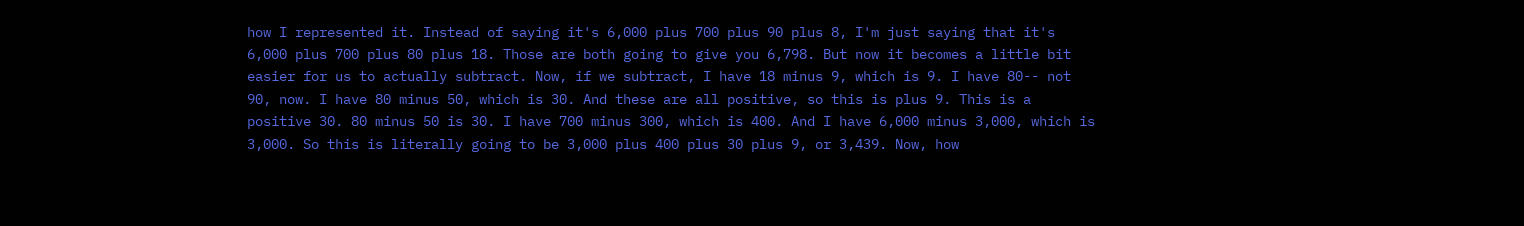how I represented it. Instead of saying it's 6,000 plus 700 plus 90 plus 8, I'm just saying that it's 6,000 plus 700 plus 80 plus 18. Those are both going to give you 6,798. But now it becomes a little bit easier for us to actually subtract. Now, if we subtract, I have 18 minus 9, which is 9. I have 80-- not 90, now. I have 80 minus 50, which is 30. And these are all positive, so this is plus 9. This is a positive 30. 80 minus 50 is 30. I have 700 minus 300, which is 400. And I have 6,000 minus 3,000, which is 3,000. So this is literally going to be 3,000 plus 400 plus 30 plus 9, or 3,439. Now, how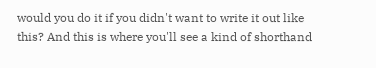would you do it if you didn't want to write it out like this? And this is where you'll see a kind of shorthand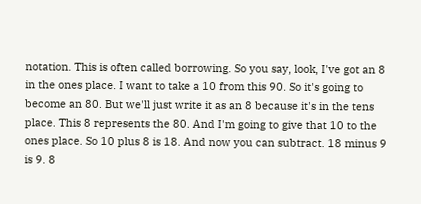notation. This is often called borrowing. So you say, look, I've got an 8 in the ones place. I want to take a 10 from this 90. So it's going to become an 80. But we'll just write it as an 8 because it's in the tens place. This 8 represents the 80. And I'm going to give that 10 to the ones place. So 10 plus 8 is 18. And now you can subtract. 18 minus 9 is 9. 8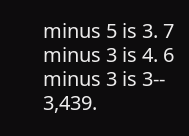minus 5 is 3. 7 minus 3 is 4. 6 minus 3 is 3-- 3,439.